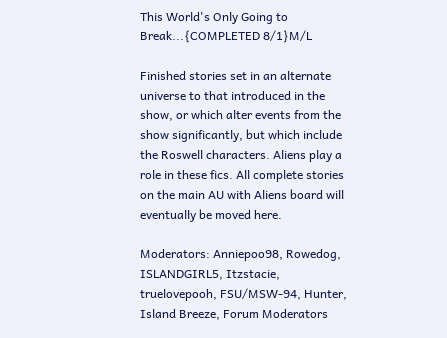This World's Only Going to Break...{COMPLETED 8/1}M/L

Finished stories set in an alternate universe to that introduced in the show, or which alter events from the show significantly, but which include the Roswell characters. Aliens play a role in these fics. All complete stories on the main AU with Aliens board will eventually be moved here.

Moderators: Anniepoo98, Rowedog, ISLANDGIRL5, Itzstacie, truelovepooh, FSU/MSW-94, Hunter, Island Breeze, Forum Moderators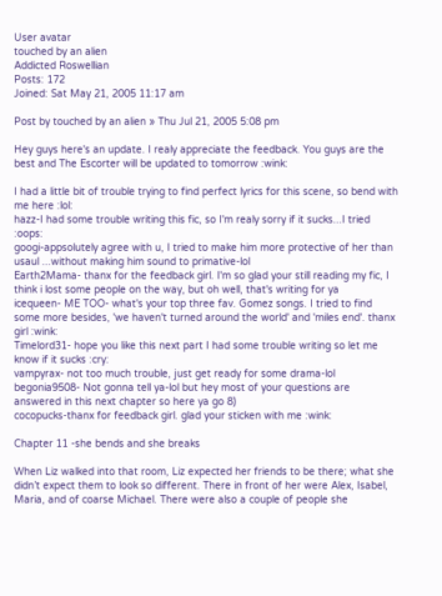User avatar
touched by an alien
Addicted Roswellian
Posts: 172
Joined: Sat May 21, 2005 11:17 am

Post by touched by an alien » Thu Jul 21, 2005 5:08 pm

Hey guys here's an update. I realy appreciate the feedback. You guys are the best and The Escorter will be updated to tomorrow :wink:

I had a little bit of trouble trying to find perfect lyrics for this scene, so bend with me here :lol:
hazz-I had some trouble writing this fic, so I'm realy sorry if it sucks...I tried :oops:
googi-appsolutely agree with u, I tried to make him more protective of her than usaul ...without making him sound to primative-lol
Earth2Mama- thanx for the feedback girl. I'm so glad your still reading my fic, I think i lost some people on the way, but oh well, that's writing for ya
icequeen- ME TOO- what's your top three fav. Gomez songs. I tried to find some more besides, 'we haven't turned around the world' and 'miles end'. thanx girl :wink:
Timelord31- hope you like this next part I had some trouble writing so let me know if it sucks :cry:
vampyrax- not too much trouble, just get ready for some drama-lol
begonia9508- Not gonna tell ya-lol but hey most of your questions are answered in this next chapter so here ya go 8)
cocopucks-thanx for feedback girl. glad your sticken with me :wink:

Chapter 11 -she bends and she breaks

When Liz walked into that room, Liz expected her friends to be there; what she didn’t expect them to look so different. There in front of her were Alex, Isabel, Maria, and of coarse Michael. There were also a couple of people she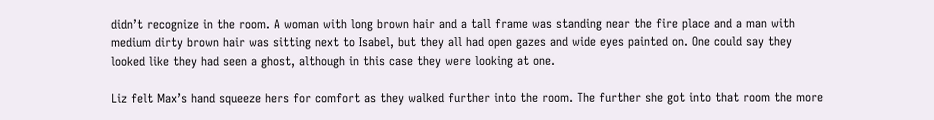didn’t recognize in the room. A woman with long brown hair and a tall frame was standing near the fire place and a man with medium dirty brown hair was sitting next to Isabel, but they all had open gazes and wide eyes painted on. One could say they looked like they had seen a ghost, although in this case they were looking at one.

Liz felt Max’s hand squeeze hers for comfort as they walked further into the room. The further she got into that room the more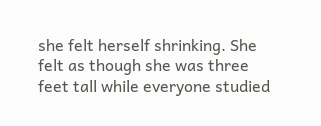she felt herself shrinking. She felt as though she was three feet tall while everyone studied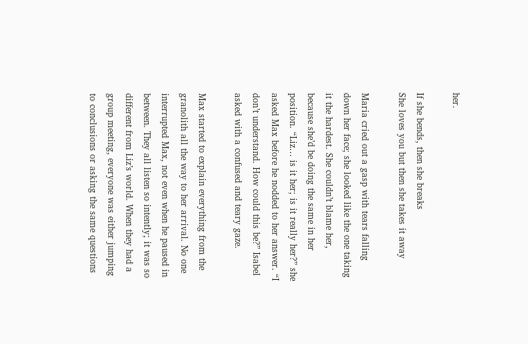her.

If she bends, then she breaks
She loves you but then she takes it away

Maria cried out a gasp with tears falling down her face; she looked like the one taking it the hardest. She couldn’t blame her, because she’d be doing the same in her position. “Liz… is it her; is it really her?” she asked Max before he nodded to her answer. “I don’t understand. How could this be?” Isabel asked with a confused and teary gaze.

Max started to explain everything from the granolith all the way to her arrival. No one interrupted Max, not even when he paused in between. They all listen so intently; it was so different from Liz’s world. When they had a group meeting, everyone was either jumping to conclusions or asking the same questions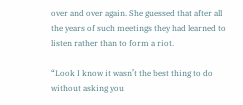over and over again. She guessed that after all the years of such meetings they had learned to listen rather than to form a riot.

“Look I know it wasn’t the best thing to do without asking you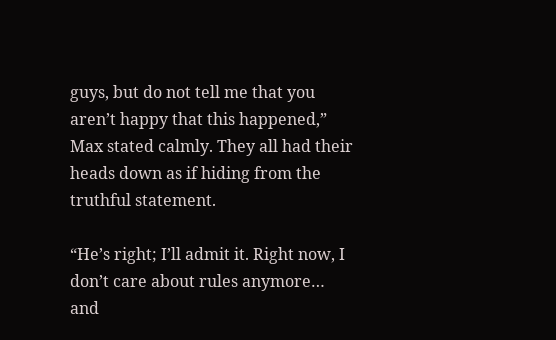guys, but do not tell me that you aren’t happy that this happened,” Max stated calmly. They all had their heads down as if hiding from the truthful statement.

“He’s right; I’ll admit it. Right now, I don’t care about rules anymore… and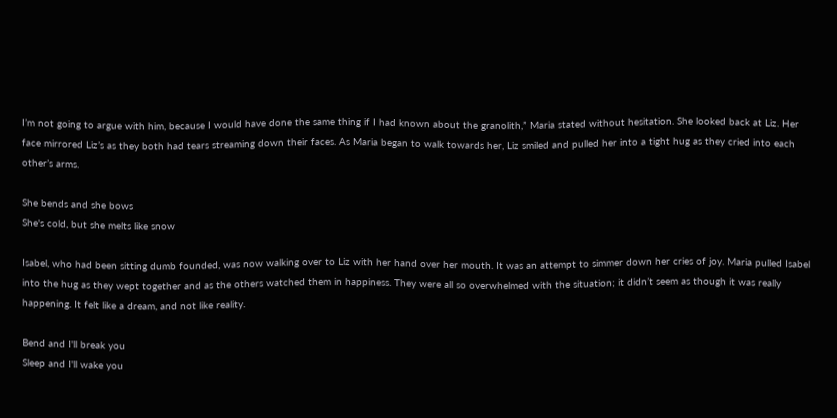I’m not going to argue with him, because I would have done the same thing if I had known about the granolith,” Maria stated without hesitation. She looked back at Liz. Her face mirrored Liz’s as they both had tears streaming down their faces. As Maria began to walk towards her, Liz smiled and pulled her into a tight hug as they cried into each other’s arms.

She bends and she bows
She's cold, but she melts like snow

Isabel, who had been sitting dumb founded, was now walking over to Liz with her hand over her mouth. It was an attempt to simmer down her cries of joy. Maria pulled Isabel into the hug as they wept together and as the others watched them in happiness. They were all so overwhelmed with the situation; it didn’t seem as though it was really happening. It felt like a dream, and not like reality.

Bend and I'll break you
Sleep and I'll wake you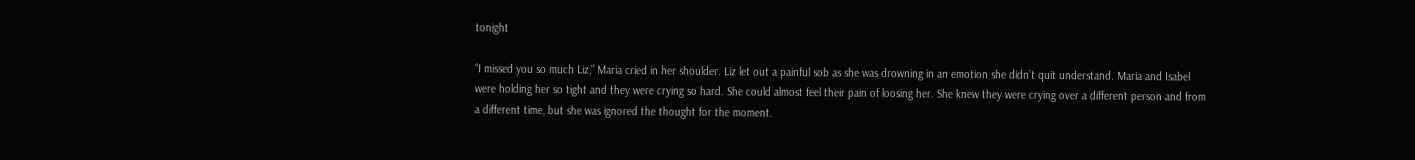tonight

“I missed you so much Liz,” Maria cried in her shoulder. Liz let out a painful sob as she was drowning in an emotion she didn’t quit understand. Maria and Isabel were holding her so tight and they were crying so hard. She could almost feel their pain of loosing her. She knew they were crying over a different person and from a different time, but she was ignored the thought for the moment.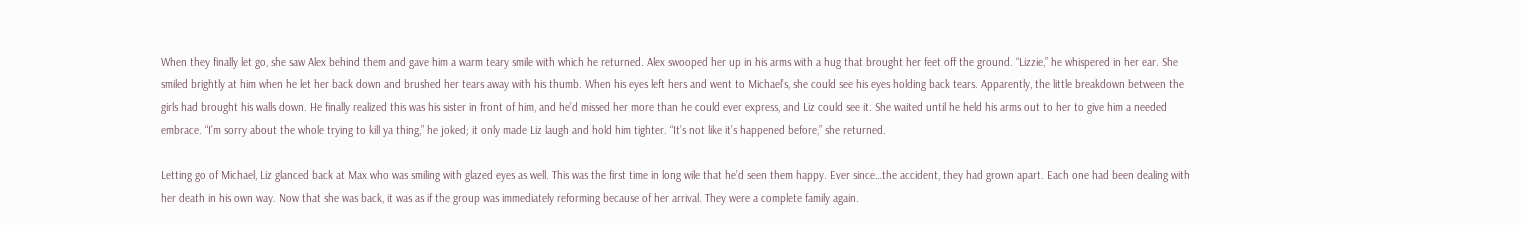When they finally let go, she saw Alex behind them and gave him a warm teary smile with which he returned. Alex swooped her up in his arms with a hug that brought her feet off the ground. “Lizzie,” he whispered in her ear. She smiled brightly at him when he let her back down and brushed her tears away with his thumb. When his eyes left hers and went to Michael’s, she could see his eyes holding back tears. Apparently, the little breakdown between the girls had brought his walls down. He finally realized this was his sister in front of him, and he’d missed her more than he could ever express, and Liz could see it. She waited until he held his arms out to her to give him a needed embrace. “I’m sorry about the whole trying to kill ya thing,” he joked; it only made Liz laugh and hold him tighter. “It’s not like it’s happened before,” she returned.

Letting go of Michael, Liz glanced back at Max who was smiling with glazed eyes as well. This was the first time in long wile that he’d seen them happy. Ever since…the accident, they had grown apart. Each one had been dealing with her death in his own way. Now that she was back, it was as if the group was immediately reforming because of her arrival. They were a complete family again.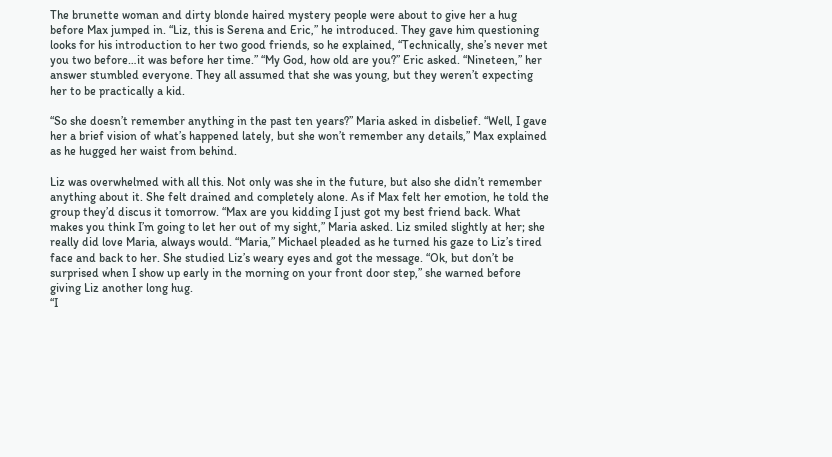The brunette woman and dirty blonde haired mystery people were about to give her a hug before Max jumped in. “Liz, this is Serena and Eric,” he introduced. They gave him questioning looks for his introduction to her two good friends, so he explained, “Technically, she’s never met you two before…it was before her time.” “My God, how old are you?” Eric asked. “Nineteen,” her answer stumbled everyone. They all assumed that she was young, but they weren’t expecting her to be practically a kid.

“So she doesn’t remember anything in the past ten years?” Maria asked in disbelief. “Well, I gave her a brief vision of what’s happened lately, but she won’t remember any details,” Max explained as he hugged her waist from behind.

Liz was overwhelmed with all this. Not only was she in the future, but also she didn’t remember anything about it. She felt drained and completely alone. As if Max felt her emotion, he told the group they’d discus it tomorrow. “Max are you kidding I just got my best friend back. What makes you think I’m going to let her out of my sight,” Maria asked. Liz smiled slightly at her; she really did love Maria, always would. “Maria,” Michael pleaded as he turned his gaze to Liz’s tired face and back to her. She studied Liz’s weary eyes and got the message. “Ok, but don’t be surprised when I show up early in the morning on your front door step,” she warned before giving Liz another long hug.
“I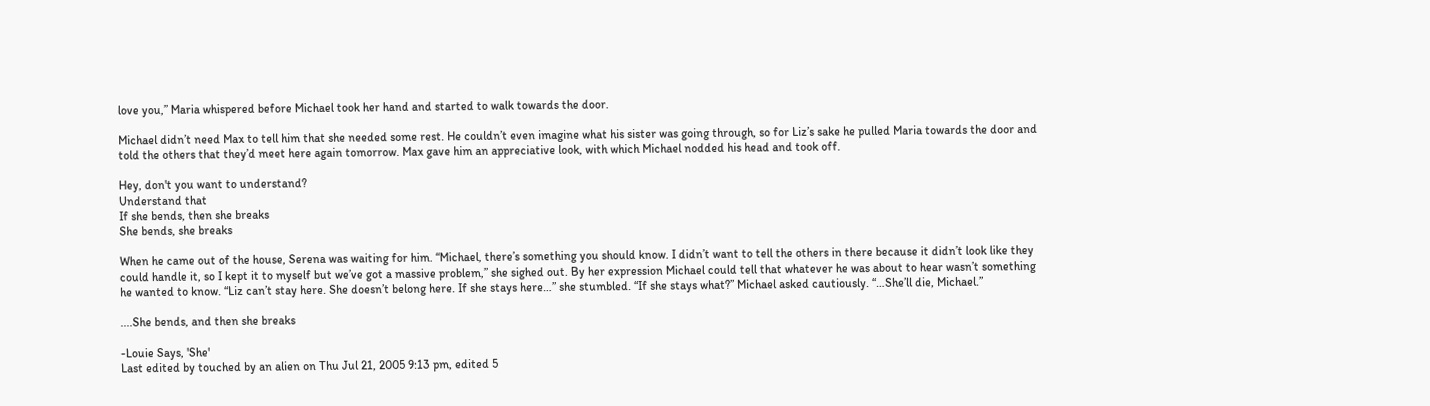love you,” Maria whispered before Michael took her hand and started to walk towards the door.

Michael didn’t need Max to tell him that she needed some rest. He couldn’t even imagine what his sister was going through, so for Liz’s sake he pulled Maria towards the door and told the others that they’d meet here again tomorrow. Max gave him an appreciative look, with which Michael nodded his head and took off.

Hey, don't you want to understand?
Understand that
If she bends, then she breaks
She bends, she breaks

When he came out of the house, Serena was waiting for him. “Michael, there’s something you should know. I didn’t want to tell the others in there because it didn’t look like they could handle it, so I kept it to myself but we’ve got a massive problem,” she sighed out. By her expression Michael could tell that whatever he was about to hear wasn’t something he wanted to know. “Liz can’t stay here. She doesn’t belong here. If she stays here…” she stumbled. “If she stays what?” Michael asked cautiously. “…She’ll die, Michael.”

....She bends, and then she breaks

-Louie Says, 'She'
Last edited by touched by an alien on Thu Jul 21, 2005 9:13 pm, edited 5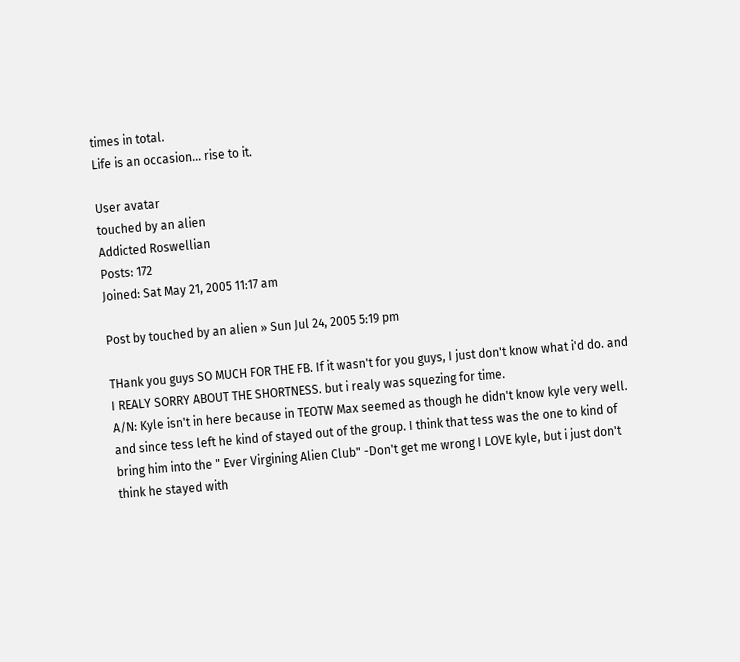times in total.
Life is an occasion... rise to it.

User avatar
touched by an alien
Addicted Roswellian
Posts: 172
Joined: Sat May 21, 2005 11:17 am

Post by touched by an alien » Sun Jul 24, 2005 5:19 pm

THank you guys SO MUCH FOR THE FB. If it wasn't for you guys, I just don't know what i'd do. and I REALY SORRY ABOUT THE SHORTNESS. but i realy was squezing for time.
A/N: Kyle isn't in here because in TEOTW Max seemed as though he didn't know kyle very well. and since tess left he kind of stayed out of the group. I think that tess was the one to kind of bring him into the " Ever Virgining Alien Club" -Don't get me wrong I LOVE kyle, but i just don't think he stayed with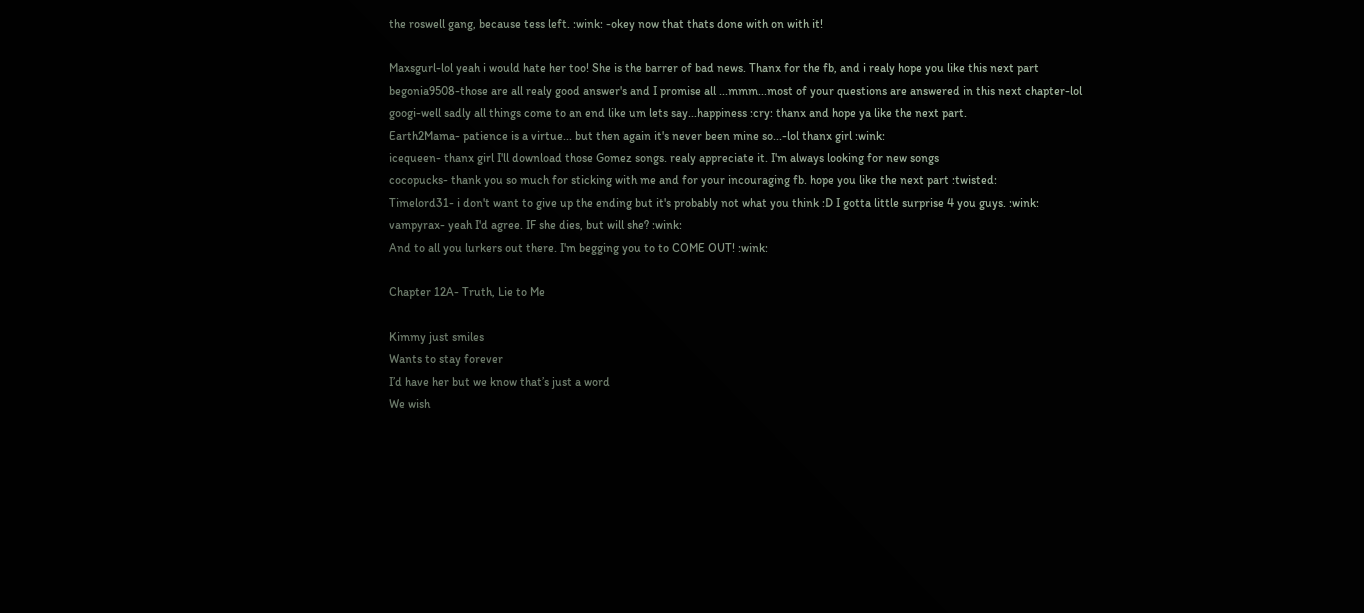the roswell gang, because tess left. :wink: -okey now that thats done with on with it!

Maxsgurl-lol yeah i would hate her too! She is the barrer of bad news. Thanx for the fb, and i realy hope you like this next part
begonia9508-those are all realy good answer's and I promise all ...mmm...most of your questions are answered in this next chapter-lol
googi-well sadly all things come to an end like um lets say...happiness :cry: thanx and hope ya like the next part.
Earth2Mama- patience is a virtue... but then again it's never been mine so...-lol thanx girl :wink:
icequeen- thanx girl I'll download those Gomez songs. realy appreciate it. I'm always looking for new songs
cocopucks- thank you so much for sticking with me and for your incouraging fb. hope you like the next part :twisted:
Timelord31- i don't want to give up the ending but it's probably not what you think :D I gotta little surprise 4 you guys. :wink:
vampyrax- yeah I'd agree. IF she dies, but will she? :wink:
And to all you lurkers out there. I'm begging you to to COME OUT! :wink:

Chapter 12A- Truth, Lie to Me

Kimmy just smiles
Wants to stay forever
I’d have her but we know that’s just a word
We wish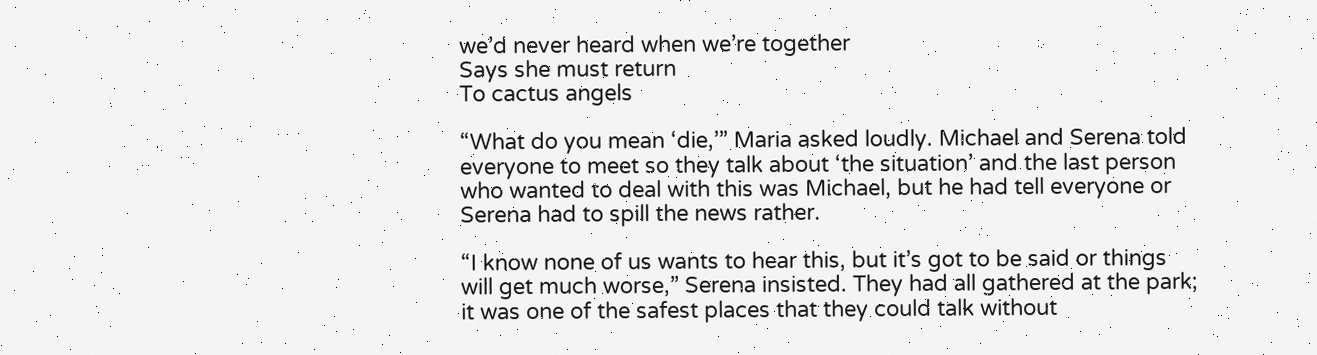we’d never heard when we’re together
Says she must return
To cactus angels

“What do you mean ‘die,’” Maria asked loudly. Michael and Serena told everyone to meet so they talk about ‘the situation’ and the last person who wanted to deal with this was Michael, but he had tell everyone or Serena had to spill the news rather.

“I know none of us wants to hear this, but it’s got to be said or things will get much worse,” Serena insisted. They had all gathered at the park; it was one of the safest places that they could talk without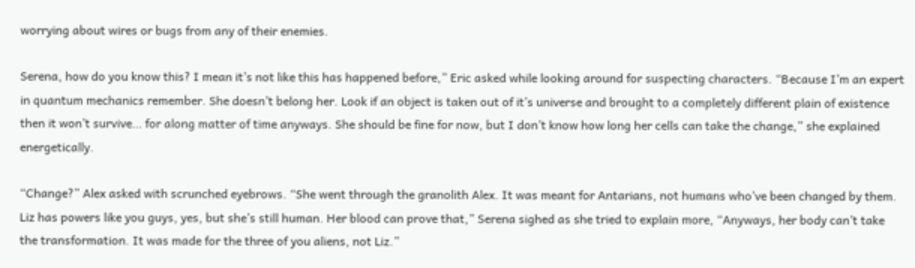worrying about wires or bugs from any of their enemies.

Serena, how do you know this? I mean it’s not like this has happened before,” Eric asked while looking around for suspecting characters. “Because I’m an expert in quantum mechanics remember. She doesn’t belong her. Look if an object is taken out of it’s universe and brought to a completely different plain of existence then it won’t survive… for along matter of time anyways. She should be fine for now, but I don’t know how long her cells can take the change,” she explained energetically.

“Change?” Alex asked with scrunched eyebrows. “She went through the granolith Alex. It was meant for Antarians, not humans who’ve been changed by them. Liz has powers like you guys, yes, but she’s still human. Her blood can prove that,” Serena sighed as she tried to explain more, “Anyways, her body can’t take the transformation. It was made for the three of you aliens, not Liz.”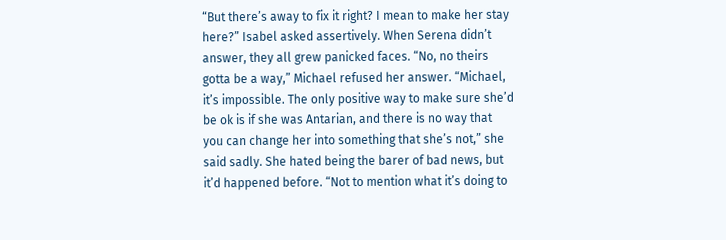“But there’s away to fix it right? I mean to make her stay here?” Isabel asked assertively. When Serena didn’t answer, they all grew panicked faces. “No, no theirs gotta be a way,” Michael refused her answer. “Michael, it’s impossible. The only positive way to make sure she’d be ok is if she was Antarian, and there is no way that you can change her into something that she’s not,” she said sadly. She hated being the barer of bad news, but it’d happened before. “Not to mention what it’s doing to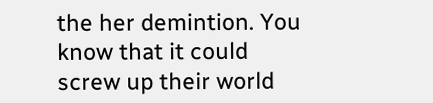the her demintion. You know that it could screw up their world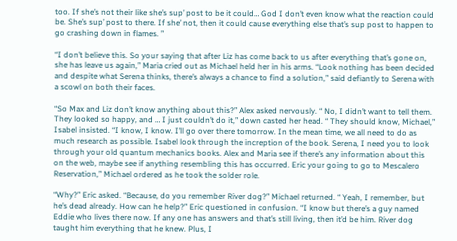too. If she’s not their like she’s sup’ post to be it could… God I don’t even know what the reaction could be. She’s sup’ post to there. If she’ not, then it could cause everything else that’s sup post to happen to go crashing down in flames. ”

“I don’t believe this. So your saying that after Liz has come back to us after everything that’s gone on, she has leave us again,” Maria cried out as Michael held her in his arms. “Look nothing has been decided and despite what Serena thinks, there’s always a chance to find a solution,” said defiantly to Serena with a scowl on both their faces.

“So Max and Liz don’t know anything about this?” Alex asked nervously. “ No, I didn’t want to tell them. They looked so happy, and … I just couldn’t do it,” down casted her head. “ They should know, Michael,” Isabel insisted. “I know, I know. I’ll go over there tomorrow. In the mean time, we all need to do as much research as possible. Isabel look through the increption of the book. Serena, I need you to look through your old quantum mechanics books. Alex and Maria see if there’s any information about this on the web, maybe see if anything resembling this has occurred. Eric your going to go to Mescalero Reservation,” Michael ordered as he took the solder role.

“Why?” Eric asked. “Because, do you remember River dog?” Michael returned. “ Yeah, I remember, but he’s dead already. How can he help?” Eric questioned in confusion. “I know but there’s a guy named Eddie who lives there now. If any one has answers and that’s still living, then it’d be him. River dog taught him everything that he knew. Plus, I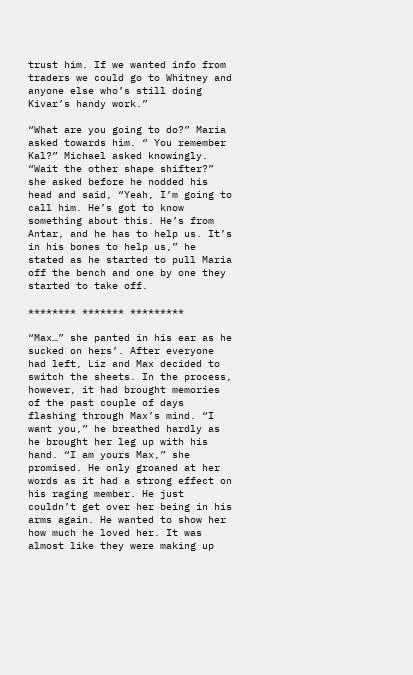trust him. If we wanted info from traders we could go to Whitney and anyone else who’s still doing Kivar’s handy work.”

“What are you going to do?” Maria asked towards him. “ You remember Kal?” Michael asked knowingly. “Wait the other shape shifter?” she asked before he nodded his head and said, “Yeah, I’m going to call him. He’s got to know something about this. He’s from Antar, and he has to help us. It’s in his bones to help us,” he stated as he started to pull Maria off the bench and one by one they started to take off.

******** ******* *********

“Max…” she panted in his ear as he sucked on hers’. After everyone had left, Liz and Max decided to switch the sheets. In the process, however, it had brought memories of the past couple of days flashing through Max’s mind. “I want you,” he breathed hardly as he brought her leg up with his hand. “I am yours Max,” she promised. He only groaned at her words as it had a strong effect on his raging member. He just couldn’t get over her being in his arms again. He wanted to show her how much he loved her. It was almost like they were making up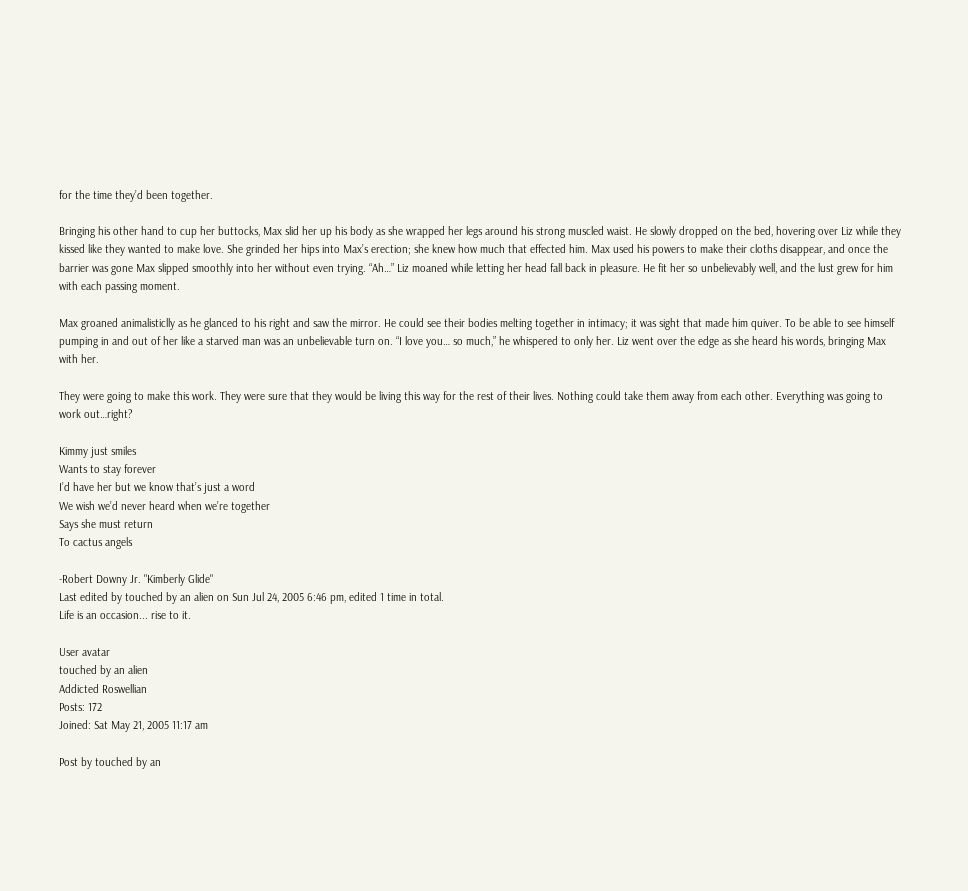for the time they’d been together.

Bringing his other hand to cup her buttocks, Max slid her up his body as she wrapped her legs around his strong muscled waist. He slowly dropped on the bed, hovering over Liz while they kissed like they wanted to make love. She grinded her hips into Max’s erection; she knew how much that effected him. Max used his powers to make their cloths disappear, and once the barrier was gone Max slipped smoothly into her without even trying. “Ah…” Liz moaned while letting her head fall back in pleasure. He fit her so unbelievably well, and the lust grew for him with each passing moment.

Max groaned animalisticlly as he glanced to his right and saw the mirror. He could see their bodies melting together in intimacy; it was sight that made him quiver. To be able to see himself pumping in and out of her like a starved man was an unbelievable turn on. “I love you… so much,” he whispered to only her. Liz went over the edge as she heard his words, bringing Max with her.

They were going to make this work. They were sure that they would be living this way for the rest of their lives. Nothing could take them away from each other. Everything was going to work out…right?

Kimmy just smiles
Wants to stay forever
I’d have her but we know that’s just a word
We wish we’d never heard when we’re together
Says she must return
To cactus angels

-Robert Downy Jr. "Kimberly Glide"
Last edited by touched by an alien on Sun Jul 24, 2005 6:46 pm, edited 1 time in total.
Life is an occasion... rise to it.

User avatar
touched by an alien
Addicted Roswellian
Posts: 172
Joined: Sat May 21, 2005 11:17 am

Post by touched by an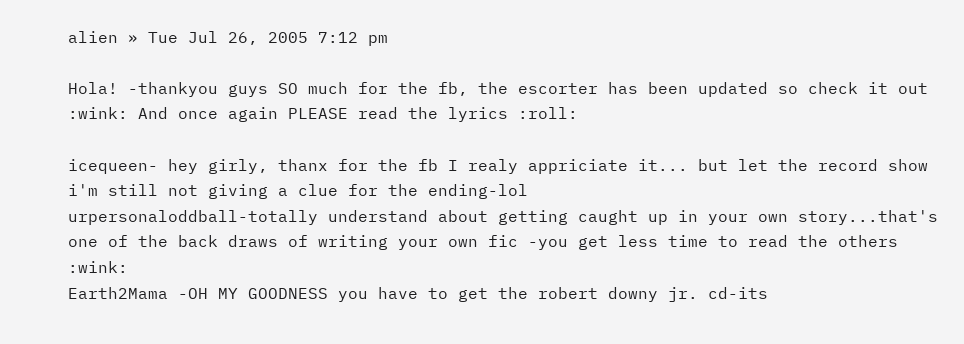alien » Tue Jul 26, 2005 7:12 pm

Hola! -thankyou guys SO much for the fb, the escorter has been updated so check it out :wink: And once again PLEASE read the lyrics :roll:

icequeen- hey girly, thanx for the fb I realy appriciate it... but let the record show i'm still not giving a clue for the ending-lol
urpersonaloddball-totally understand about getting caught up in your own story...that's one of the back draws of writing your own fic -you get less time to read the others :wink:
Earth2Mama -OH MY GOODNESS you have to get the robert downy jr. cd-its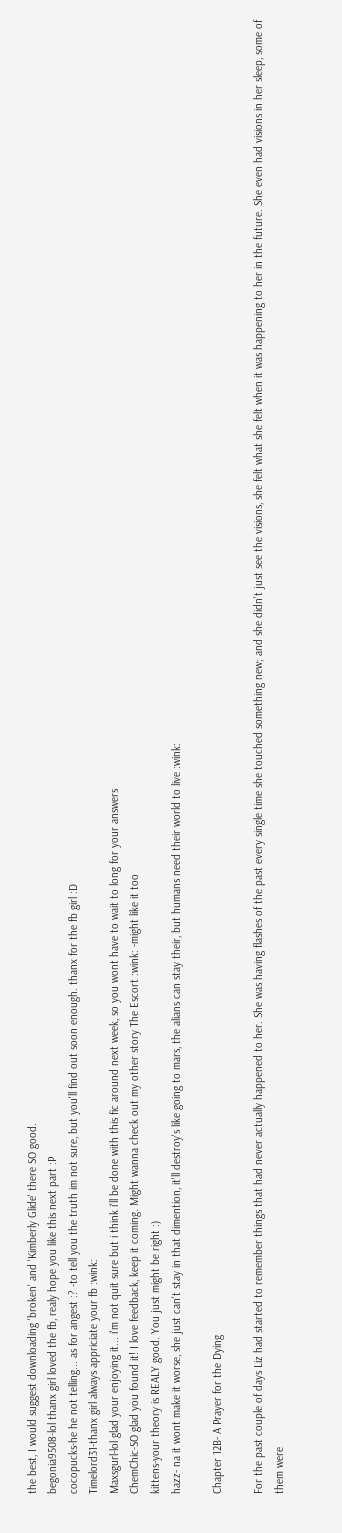the best, I would suggest downloading 'broken' and 'Kimberly Glide' there SO good.
begonia9508-lol thanx girl loved the fb, realy hope you like this next part :P
cocopucks-he he not telling... as for angest :? -to tell you the truth im not sure, but you'll find out soon enough. thanx for the fb girl :D
Timelord31-thanx girl always appriciate your fb :wink:
Maxsgurl-lol glad your enjoying it... i'm not quit sure but i think i'll be done with this fic around next week, so you wont have to wait to long for your answers
ChemChic-SO glad you found it! I love feedback, keep it coming. Might wanna check out my other story The Escort :wink: -might like it too
kittens-your theory is REALY good. You just might be right :)
hazz- na it wont make it worse, she just can't stay in that dimention, it'll destroy's like going to mars, the alians can stay their, but humans need their world to live :wink:

Chapter 12B- A Prayer for the Dying

For the past couple of days Liz had started to remember things that had never actually happened to her. She was having flashes of the past every single time she touched something new; and she didn’t just see the visions, she felt what she felt when it was happening to her in the future. She even had visions in her sleep, some of them were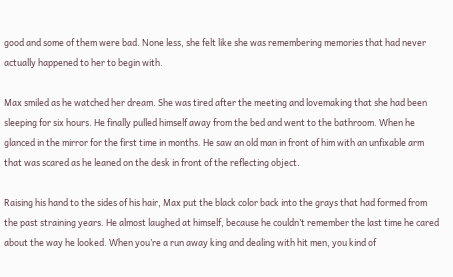good and some of them were bad. None less, she felt like she was remembering memories that had never actually happened to her to begin with.

Max smiled as he watched her dream. She was tired after the meeting and lovemaking that she had been sleeping for six hours. He finally pulled himself away from the bed and went to the bathroom. When he glanced in the mirror for the first time in months. He saw an old man in front of him with an unfixable arm that was scared as he leaned on the desk in front of the reflecting object.

Raising his hand to the sides of his hair, Max put the black color back into the grays that had formed from the past straining years. He almost laughed at himself, because he couldn’t remember the last time he cared about the way he looked. When you’re a run away king and dealing with hit men, you kind of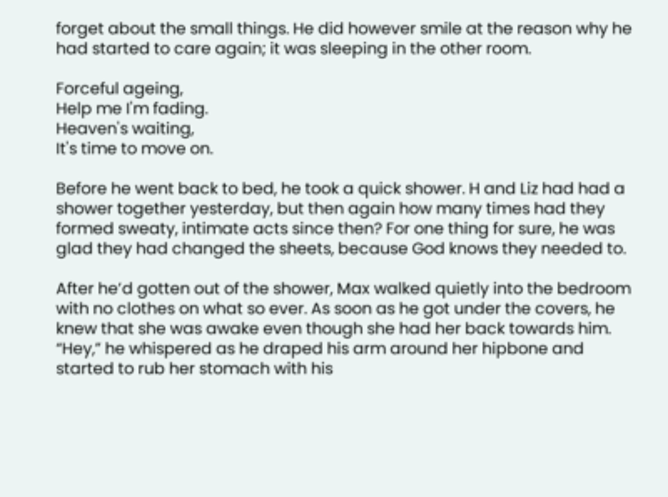forget about the small things. He did however smile at the reason why he had started to care again; it was sleeping in the other room.

Forceful ageing,
Help me I'm fading.
Heaven's waiting,
It's time to move on.

Before he went back to bed, he took a quick shower. H and Liz had had a shower together yesterday, but then again how many times had they formed sweaty, intimate acts since then? For one thing for sure, he was glad they had changed the sheets, because God knows they needed to.

After he’d gotten out of the shower, Max walked quietly into the bedroom with no clothes on what so ever. As soon as he got under the covers, he knew that she was awake even though she had her back towards him. “Hey,” he whispered as he draped his arm around her hipbone and started to rub her stomach with his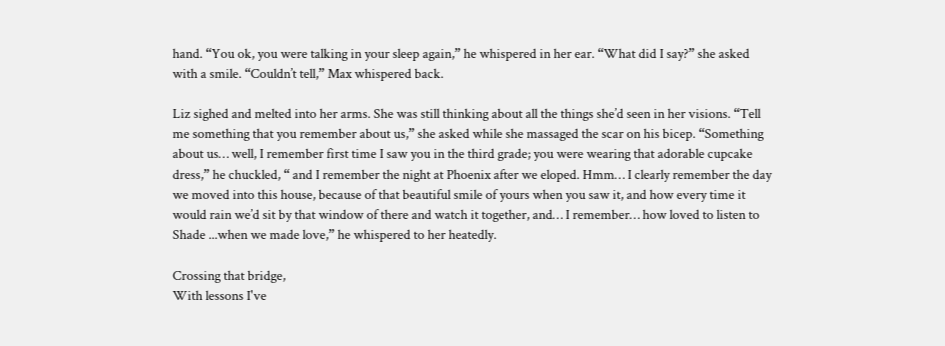hand. “You ok, you were talking in your sleep again,” he whispered in her ear. “What did I say?” she asked with a smile. “Couldn’t tell,” Max whispered back.

Liz sighed and melted into her arms. She was still thinking about all the things she’d seen in her visions. “Tell me something that you remember about us,” she asked while she massaged the scar on his bicep. “Something about us… well, I remember first time I saw you in the third grade; you were wearing that adorable cupcake dress,” he chuckled, “ and I remember the night at Phoenix after we eloped. Hmm… I clearly remember the day we moved into this house, because of that beautiful smile of yours when you saw it, and how every time it would rain we’d sit by that window of there and watch it together, and… I remember… how loved to listen to Shade ...when we made love,” he whispered to her heatedly.

Crossing that bridge,
With lessons I've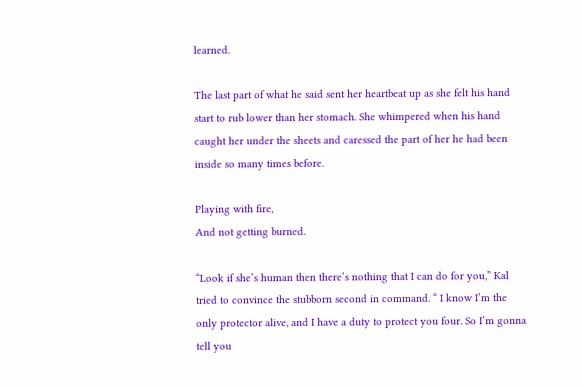learned.

The last part of what he said sent her heartbeat up as she felt his hand start to rub lower than her stomach. She whimpered when his hand caught her under the sheets and caressed the part of her he had been inside so many times before.

Playing with fire,
And not getting burned.

“Look if she’s human then there’s nothing that I can do for you,” Kal tried to convince the stubborn second in command. “ I know I’m the only protector alive, and I have a duty to protect you four. So I’m gonna tell you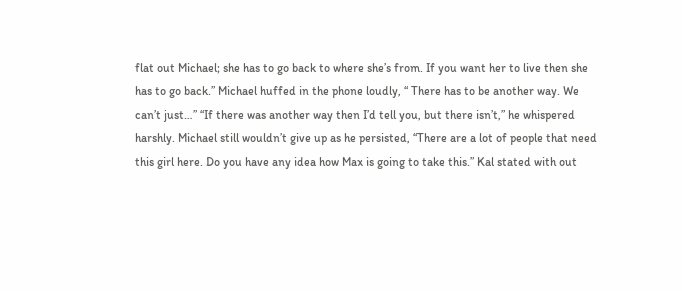flat out Michael; she has to go back to where she’s from. If you want her to live then she has to go back.” Michael huffed in the phone loudly, “ There has to be another way. We can’t just…” “If there was another way then I’d tell you, but there isn’t,” he whispered harshly. Michael still wouldn’t give up as he persisted, “There are a lot of people that need this girl here. Do you have any idea how Max is going to take this.” Kal stated with out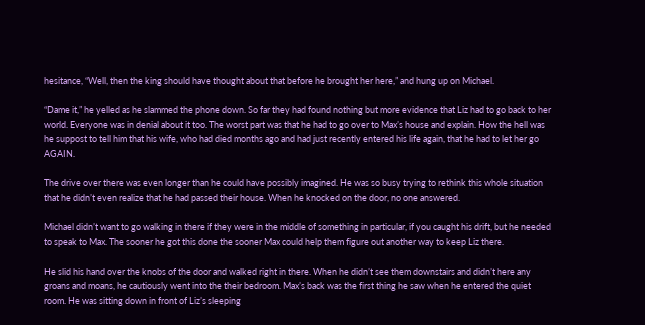hesitance, “Well, then the king should have thought about that before he brought her here,” and hung up on Michael.

“Dame it,” he yelled as he slammed the phone down. So far they had found nothing but more evidence that Liz had to go back to her world. Everyone was in denial about it too. The worst part was that he had to go over to Max’s house and explain. How the hell was he suppost to tell him that his wife, who had died months ago and had just recently entered his life again, that he had to let her go AGAIN.

The drive over there was even longer than he could have possibly imagined. He was so busy trying to rethink this whole situation that he didn’t even realize that he had passed their house. When he knocked on the door, no one answered.

Michael didn’t want to go walking in there if they were in the middle of something in particular, if you caught his drift, but he needed to speak to Max. The sooner he got this done the sooner Max could help them figure out another way to keep Liz there.

He slid his hand over the knobs of the door and walked right in there. When he didn’t see them downstairs and didn’t here any groans and moans, he cautiously went into the their bedroom. Max’s back was the first thing he saw when he entered the quiet room. He was sitting down in front of Liz’s sleeping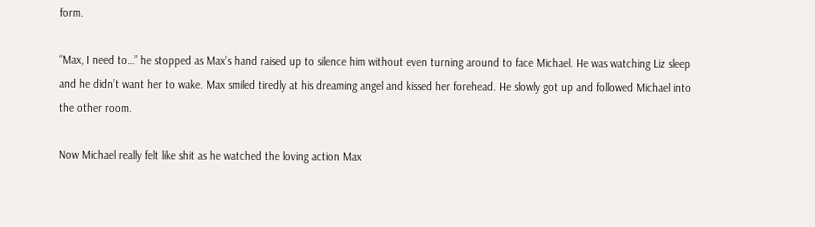form.

“Max, I need to…” he stopped as Max’s hand raised up to silence him without even turning around to face Michael. He was watching Liz sleep and he didn’t want her to wake. Max smiled tiredly at his dreaming angel and kissed her forehead. He slowly got up and followed Michael into the other room.

Now Michael really felt like shit as he watched the loving action Max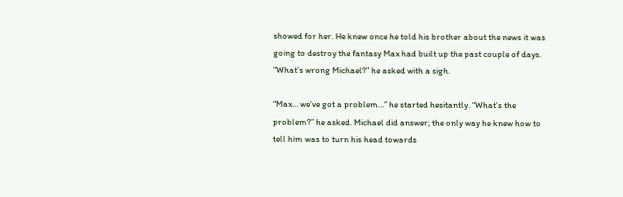showed for her. He knew once he told his brother about the news it was going to destroy the fantasy Max had built up the past couple of days. “What’s wrong Michael?” he asked with a sigh.

“Max… we’ve got a problem…” he started hesitantly. “What’s the problem?” he asked. Michael did answer; the only way he knew how to tell him was to turn his head towards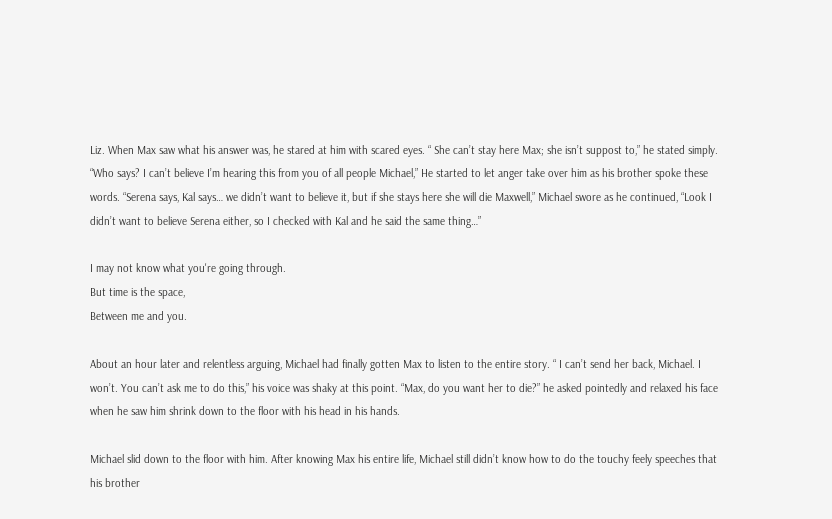Liz. When Max saw what his answer was, he stared at him with scared eyes. “ She can’t stay here Max; she isn’t suppost to,” he stated simply. “Who says? I can’t believe I’m hearing this from you of all people Michael,” He started to let anger take over him as his brother spoke these words. “Serena says, Kal says… we didn’t want to believe it, but if she stays here she will die Maxwell,” Michael swore as he continued, “Look I didn’t want to believe Serena either, so I checked with Kal and he said the same thing…”

I may not know what you're going through.
But time is the space,
Between me and you.

About an hour later and relentless arguing, Michael had finally gotten Max to listen to the entire story. “ I can’t send her back, Michael. I won’t. You can’t ask me to do this,” his voice was shaky at this point. “Max, do you want her to die?” he asked pointedly and relaxed his face when he saw him shrink down to the floor with his head in his hands.

Michael slid down to the floor with him. After knowing Max his entire life, Michael still didn’t know how to do the touchy feely speeches that his brother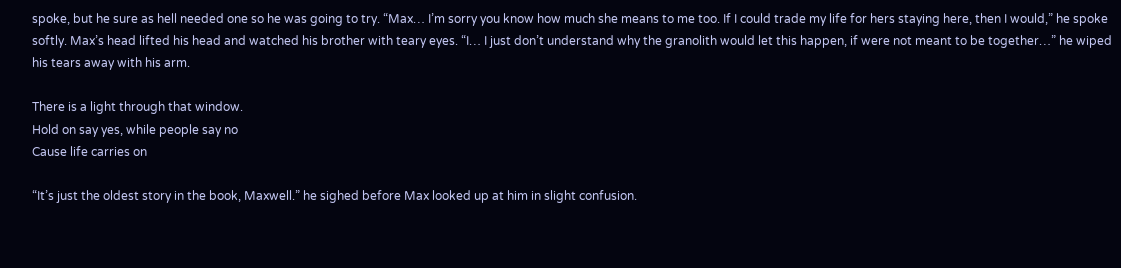spoke, but he sure as hell needed one so he was going to try. “Max… I’m sorry you know how much she means to me too. If I could trade my life for hers staying here, then I would,” he spoke softly. Max’s head lifted his head and watched his brother with teary eyes. “I… I just don’t understand why the granolith would let this happen, if were not meant to be together…” he wiped his tears away with his arm.

There is a light through that window.
Hold on say yes, while people say no
Cause life carries on

“It’s just the oldest story in the book, Maxwell.” he sighed before Max looked up at him in slight confusion.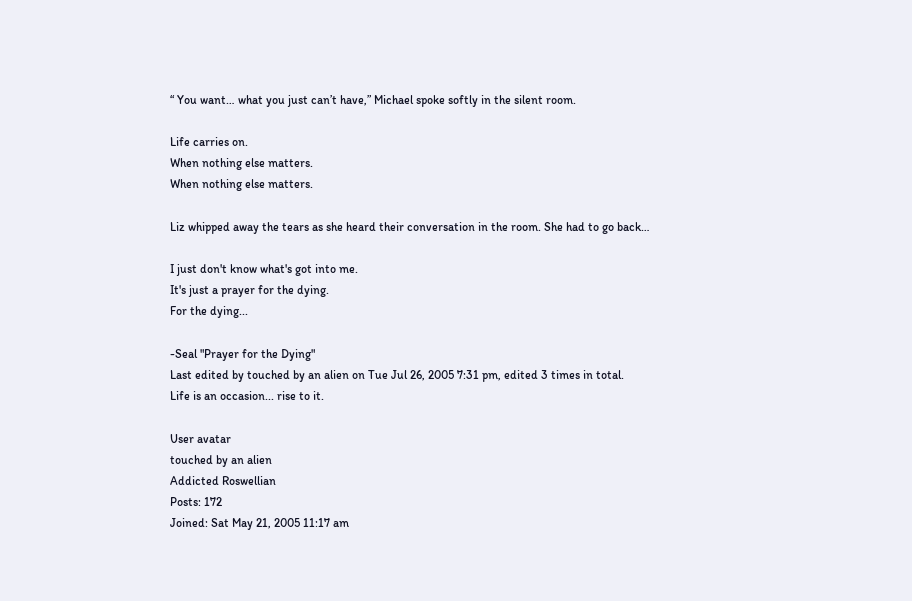“ You want… what you just can’t have,” Michael spoke softly in the silent room.

Life carries on.
When nothing else matters.
When nothing else matters.

Liz whipped away the tears as she heard their conversation in the room. She had to go back…

I just don't know what's got into me.
It's just a prayer for the dying.
For the dying...

-Seal "Prayer for the Dying"
Last edited by touched by an alien on Tue Jul 26, 2005 7:31 pm, edited 3 times in total.
Life is an occasion... rise to it.

User avatar
touched by an alien
Addicted Roswellian
Posts: 172
Joined: Sat May 21, 2005 11:17 am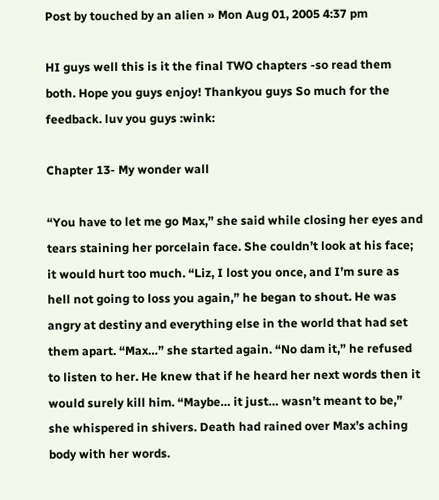Post by touched by an alien » Mon Aug 01, 2005 4:37 pm

HI guys well this is it the final TWO chapters -so read them both. Hope you guys enjoy! Thankyou guys So much for the feedback. luv you guys :wink:

Chapter 13- My wonder wall

“You have to let me go Max,” she said while closing her eyes and tears staining her porcelain face. She couldn’t look at his face; it would hurt too much. “Liz, I lost you once, and I’m sure as hell not going to loss you again,” he began to shout. He was angry at destiny and everything else in the world that had set them apart. “Max…” she started again. “No dam it,” he refused to listen to her. He knew that if he heard her next words then it would surely kill him. “Maybe… it just… wasn’t meant to be,” she whispered in shivers. Death had rained over Max’s aching body with her words.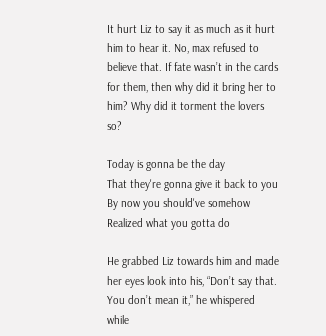It hurt Liz to say it as much as it hurt him to hear it. No, max refused to believe that. If fate wasn’t in the cards for them, then why did it bring her to him? Why did it torment the lovers so?

Today is gonna be the day
That they're gonna give it back to you
By now you should've somehow
Realized what you gotta do

He grabbed Liz towards him and made her eyes look into his, “Don’t say that. You don’t mean it,” he whispered while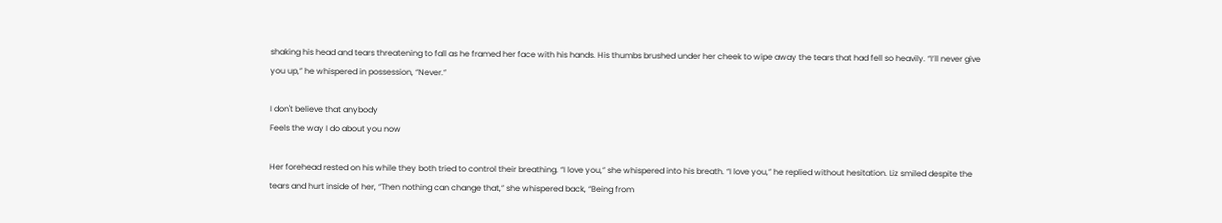shaking his head and tears threatening to fall as he framed her face with his hands. His thumbs brushed under her cheek to wipe away the tears that had fell so heavily. “I’ll never give you up,” he whispered in possession, “Never.”

I don't believe that anybody
Feels the way I do about you now

Her forehead rested on his while they both tried to control their breathing. “I love you,” she whispered into his breath. “I love you,” he replied without hesitation. Liz smiled despite the tears and hurt inside of her, “Then nothing can change that,” she whispered back, “Being from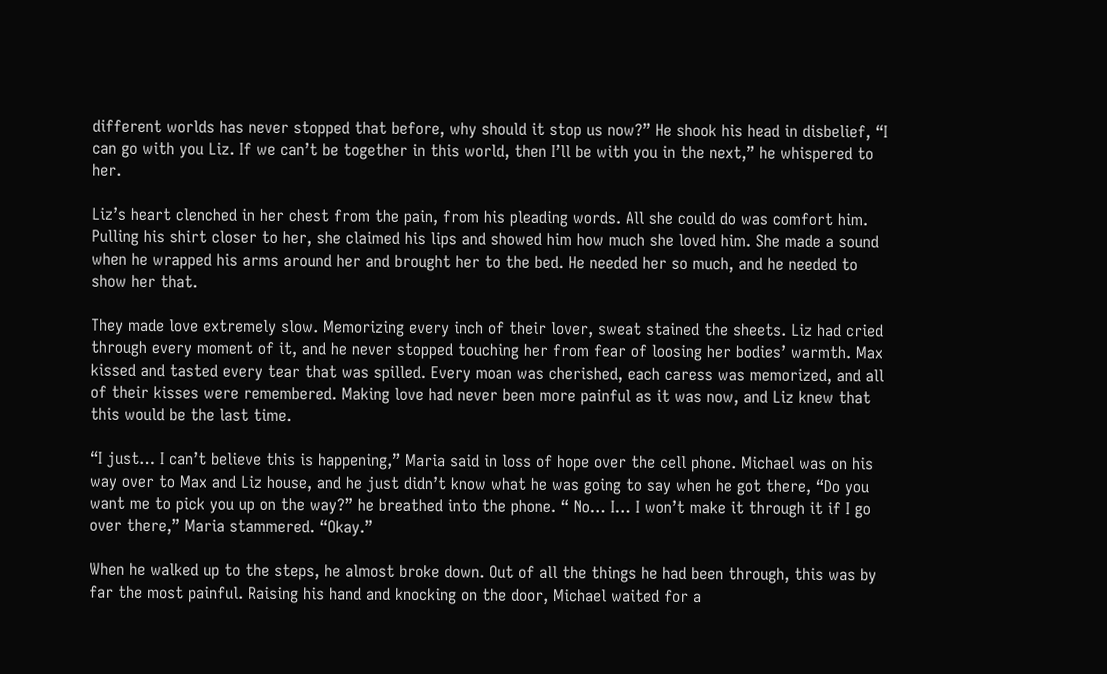different worlds has never stopped that before, why should it stop us now?” He shook his head in disbelief, “I can go with you Liz. If we can’t be together in this world, then I’ll be with you in the next,” he whispered to her.

Liz’s heart clenched in her chest from the pain, from his pleading words. All she could do was comfort him. Pulling his shirt closer to her, she claimed his lips and showed him how much she loved him. She made a sound when he wrapped his arms around her and brought her to the bed. He needed her so much, and he needed to show her that.

They made love extremely slow. Memorizing every inch of their lover, sweat stained the sheets. Liz had cried through every moment of it, and he never stopped touching her from fear of loosing her bodies’ warmth. Max kissed and tasted every tear that was spilled. Every moan was cherished, each caress was memorized, and all of their kisses were remembered. Making love had never been more painful as it was now, and Liz knew that this would be the last time.

“I just… I can’t believe this is happening,” Maria said in loss of hope over the cell phone. Michael was on his way over to Max and Liz house, and he just didn’t know what he was going to say when he got there, “Do you want me to pick you up on the way?” he breathed into the phone. “ No… I… I won’t make it through it if I go over there,” Maria stammered. “Okay.”

When he walked up to the steps, he almost broke down. Out of all the things he had been through, this was by far the most painful. Raising his hand and knocking on the door, Michael waited for a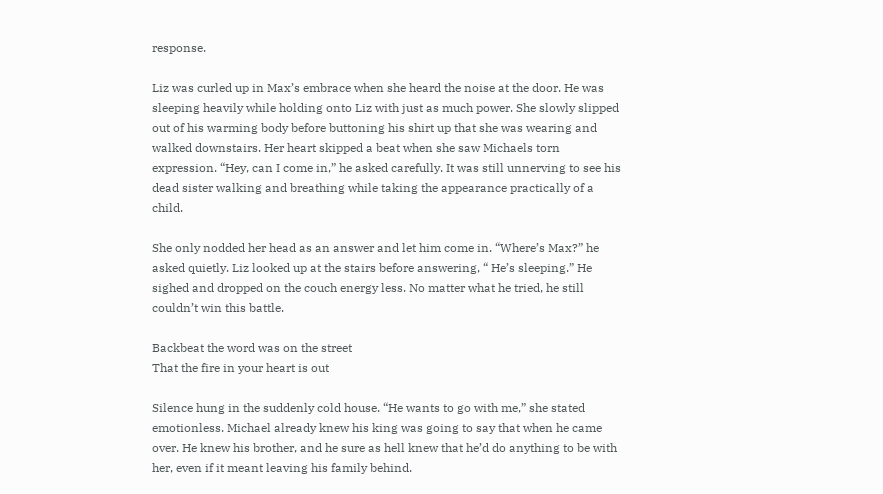response.

Liz was curled up in Max’s embrace when she heard the noise at the door. He was sleeping heavily while holding onto Liz with just as much power. She slowly slipped out of his warming body before buttoning his shirt up that she was wearing and walked downstairs. Her heart skipped a beat when she saw Michaels torn expression. “Hey, can I come in,” he asked carefully. It was still unnerving to see his dead sister walking and breathing while taking the appearance practically of a child.

She only nodded her head as an answer and let him come in. “Where’s Max?” he asked quietly. Liz looked up at the stairs before answering, “ He’s sleeping.” He sighed and dropped on the couch energy less. No matter what he tried, he still couldn’t win this battle.

Backbeat the word was on the street
That the fire in your heart is out

Silence hung in the suddenly cold house. “He wants to go with me,” she stated emotionless. Michael already knew his king was going to say that when he came over. He knew his brother, and he sure as hell knew that he’d do anything to be with her, even if it meant leaving his family behind.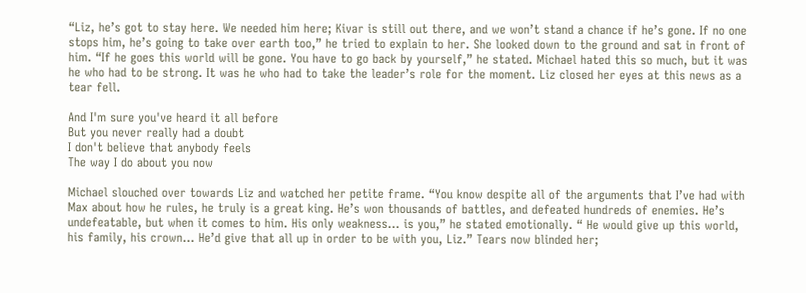“Liz, he’s got to stay here. We needed him here; Kivar is still out there, and we won’t stand a chance if he’s gone. If no one stops him, he’s going to take over earth too,” he tried to explain to her. She looked down to the ground and sat in front of him. “If he goes this world will be gone. You have to go back by yourself,” he stated. Michael hated this so much, but it was he who had to be strong. It was he who had to take the leader’s role for the moment. Liz closed her eyes at this news as a tear fell.

And I'm sure you've heard it all before
But you never really had a doubt
I don't believe that anybody feels
The way I do about you now

Michael slouched over towards Liz and watched her petite frame. “You know despite all of the arguments that I’ve had with Max about how he rules, he truly is a great king. He’s won thousands of battles, and defeated hundreds of enemies. He’s undefeatable, but when it comes to him. His only weakness… is you,” he stated emotionally. “ He would give up this world, his family, his crown… He’d give that all up in order to be with you, Liz.” Tears now blinded her;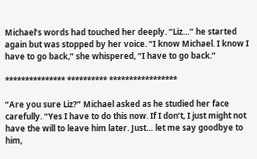Michael’s words had touched her deeply. “Liz…” he started again but was stopped by her voice. “I know Michael. I know I have to go back,” she whispered, “I have to go back.”

*************** ********** *****************

“Are you sure Liz?” Michael asked as he studied her face carefully. “Yes I have to do this now. If I don’t, I just might not have the will to leave him later. Just… let me say goodbye to him,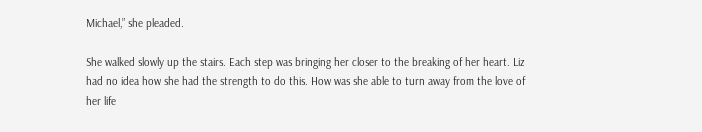Michael,” she pleaded.

She walked slowly up the stairs. Each step was bringing her closer to the breaking of her heart. Liz had no idea how she had the strength to do this. How was she able to turn away from the love of her life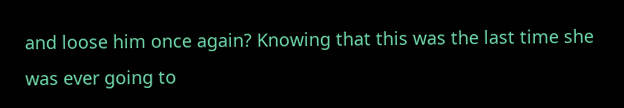and loose him once again? Knowing that this was the last time she was ever going to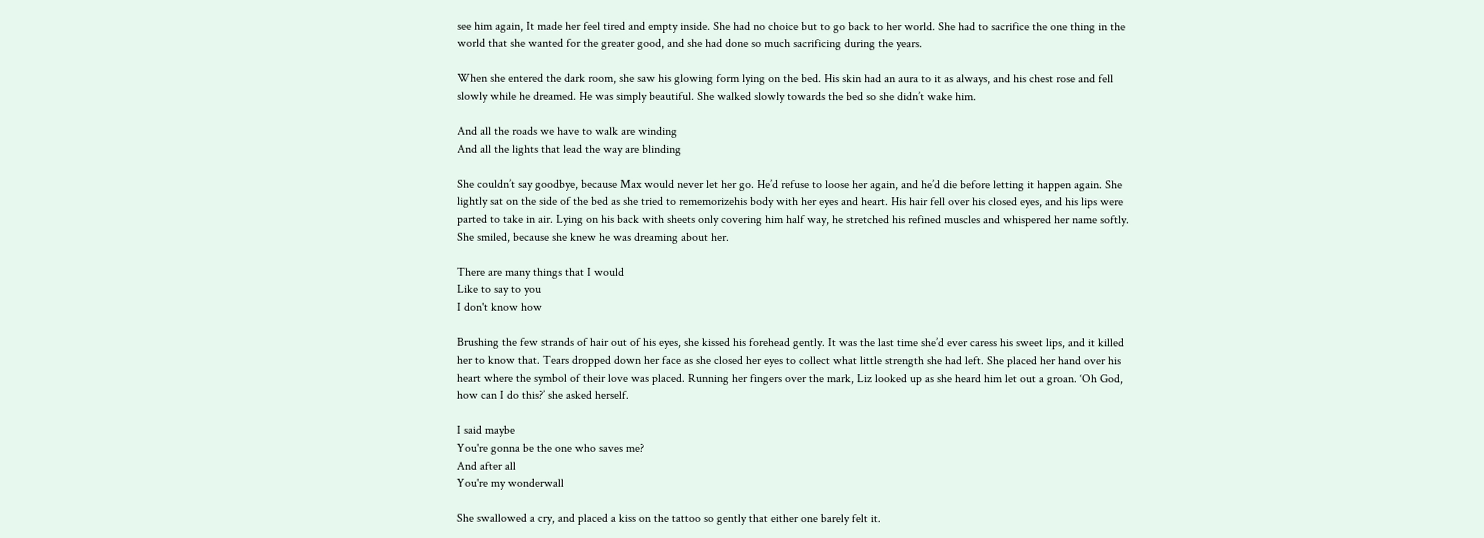see him again, It made her feel tired and empty inside. She had no choice but to go back to her world. She had to sacrifice the one thing in the world that she wanted for the greater good, and she had done so much sacrificing during the years.

When she entered the dark room, she saw his glowing form lying on the bed. His skin had an aura to it as always, and his chest rose and fell slowly while he dreamed. He was simply beautiful. She walked slowly towards the bed so she didn’t wake him.

And all the roads we have to walk are winding
And all the lights that lead the way are blinding

She couldn’t say goodbye, because Max would never let her go. He’d refuse to loose her again, and he’d die before letting it happen again. She lightly sat on the side of the bed as she tried to rememorizehis body with her eyes and heart. His hair fell over his closed eyes, and his lips were parted to take in air. Lying on his back with sheets only covering him half way, he stretched his refined muscles and whispered her name softly. She smiled, because she knew he was dreaming about her.

There are many things that I would
Like to say to you
I don't know how

Brushing the few strands of hair out of his eyes, she kissed his forehead gently. It was the last time she’d ever caress his sweet lips, and it killed her to know that. Tears dropped down her face as she closed her eyes to collect what little strength she had left. She placed her hand over his heart where the symbol of their love was placed. Running her fingers over the mark, Liz looked up as she heard him let out a groan. ‘Oh God, how can I do this?’ she asked herself.

I said maybe
You're gonna be the one who saves me?
And after all
You're my wonderwall

She swallowed a cry, and placed a kiss on the tattoo so gently that either one barely felt it.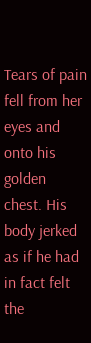Tears of pain fell from her eyes and onto his golden chest. His body jerked as if he had in fact felt the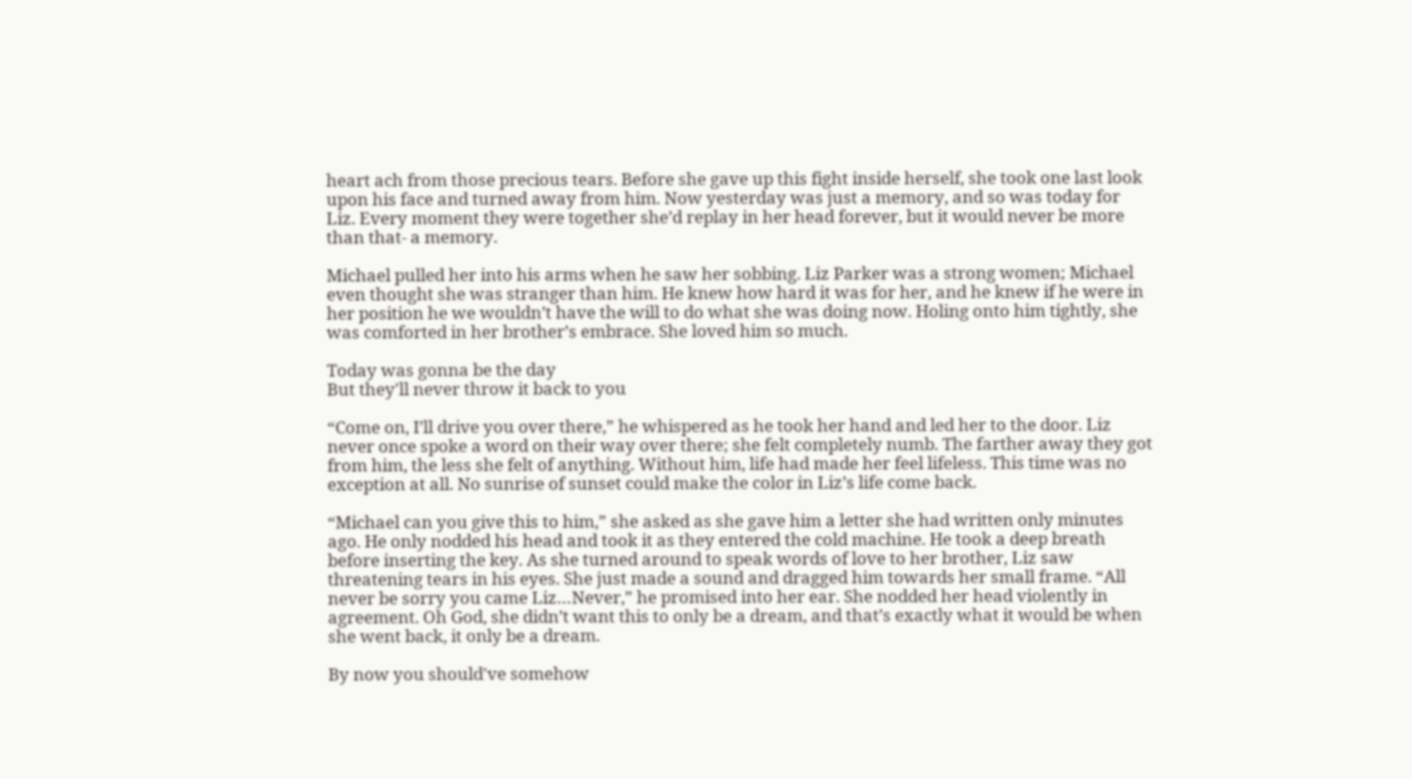heart ach from those precious tears. Before she gave up this fight inside herself, she took one last look upon his face and turned away from him. Now yesterday was just a memory, and so was today for Liz. Every moment they were together she’d replay in her head forever, but it would never be more than that- a memory.

Michael pulled her into his arms when he saw her sobbing. Liz Parker was a strong women; Michael even thought she was stranger than him. He knew how hard it was for her, and he knew if he were in her position he we wouldn’t have the will to do what she was doing now. Holing onto him tightly, she was comforted in her brother’s embrace. She loved him so much.

Today was gonna be the day
But they'll never throw it back to you

“Come on, I’ll drive you over there,” he whispered as he took her hand and led her to the door. Liz never once spoke a word on their way over there; she felt completely numb. The farther away they got from him, the less she felt of anything. Without him, life had made her feel lifeless. This time was no exception at all. No sunrise of sunset could make the color in Liz’s life come back.

“Michael can you give this to him,” she asked as she gave him a letter she had written only minutes ago. He only nodded his head and took it as they entered the cold machine. He took a deep breath before inserting the key. As she turned around to speak words of love to her brother, Liz saw threatening tears in his eyes. She just made a sound and dragged him towards her small frame. “All never be sorry you came Liz…Never,” he promised into her ear. She nodded her head violently in agreement. Oh God, she didn’t want this to only be a dream, and that’s exactly what it would be when she went back, it only be a dream.

By now you should've somehow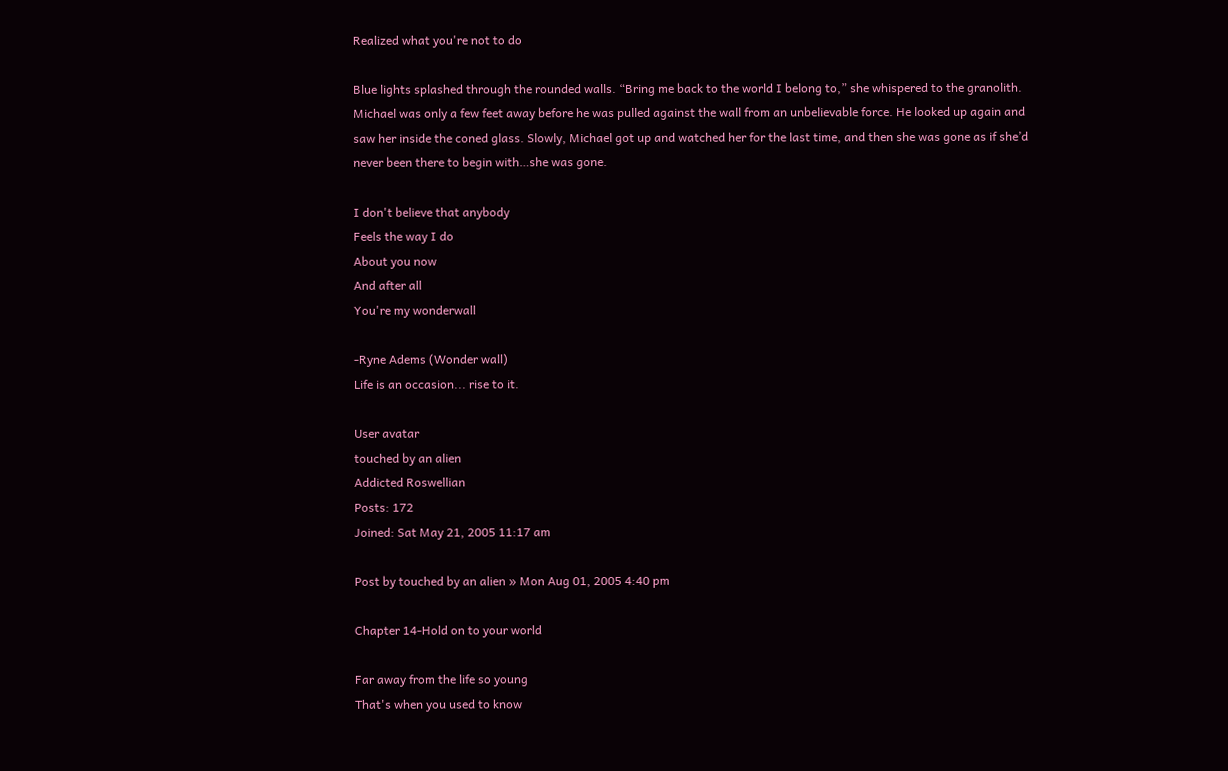Realized what you're not to do

Blue lights splashed through the rounded walls. “Bring me back to the world I belong to,” she whispered to the granolith. Michael was only a few feet away before he was pulled against the wall from an unbelievable force. He looked up again and saw her inside the coned glass. Slowly, Michael got up and watched her for the last time, and then she was gone as if she’d never been there to begin with…she was gone.

I don't believe that anybody
Feels the way I do
About you now
And after all
You're my wonderwall

-Ryne Adems (Wonder wall)
Life is an occasion... rise to it.

User avatar
touched by an alien
Addicted Roswellian
Posts: 172
Joined: Sat May 21, 2005 11:17 am

Post by touched by an alien » Mon Aug 01, 2005 4:40 pm

Chapter 14-Hold on to your world

Far away from the life so young
That's when you used to know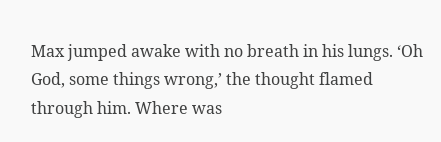Max jumped awake with no breath in his lungs. ‘Oh God, some things wrong,’ the thought flamed through him. Where was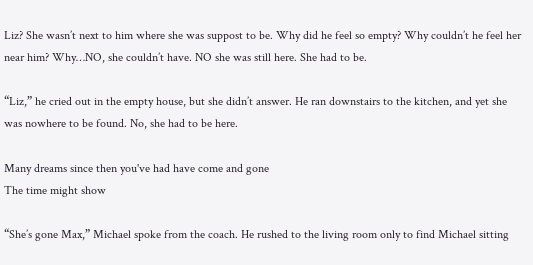Liz? She wasn’t next to him where she was suppost to be. Why did he feel so empty? Why couldn’t he feel her near him? Why…NO, she couldn’t have. NO she was still here. She had to be.

“Liz,” he cried out in the empty house, but she didn’t answer. He ran downstairs to the kitchen, and yet she was nowhere to be found. No, she had to be here.

Many dreams since then you've had have come and gone
The time might show

“She’s gone Max,” Michael spoke from the coach. He rushed to the living room only to find Michael sitting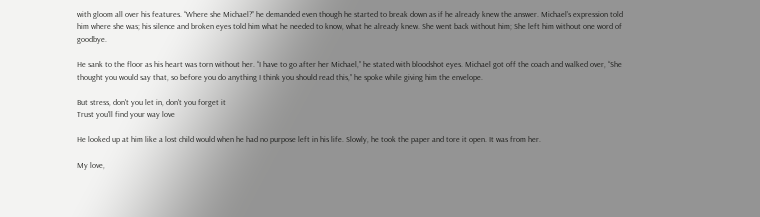with gloom all over his features. “Where she Michael?” he demanded even though he started to break down as if he already knew the answer. Michael’s expression told him where she was; his silence and broken eyes told him what he needed to know, what he already knew. She went back without him; She left him without one word of goodbye.

He sank to the floor as his heart was torn without her. “I have to go after her Michael,” he stated with bloodshot eyes. Michael got off the coach and walked over, “She thought you would say that, so before you do anything I think you should read this,” he spoke while giving him the envelope.

But stress, don't you let in, don't you forget it
Trust you'll find your way love

He looked up at him like a lost child would when he had no purpose left in his life. Slowly, he took the paper and tore it open. It was from her.

My love,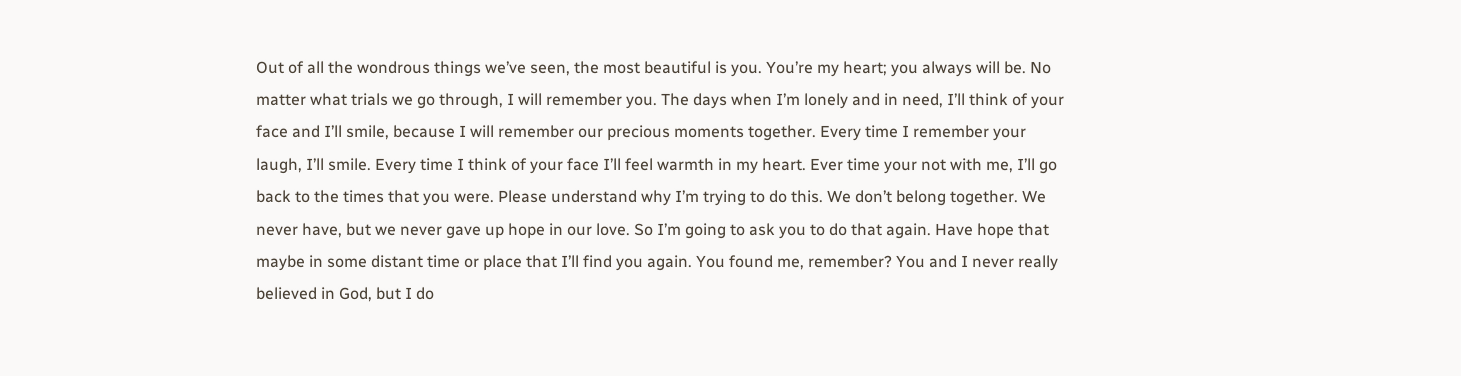Out of all the wondrous things we’ve seen, the most beautiful is you. You’re my heart; you always will be. No matter what trials we go through, I will remember you. The days when I’m lonely and in need, I’ll think of your face and I’ll smile, because I will remember our precious moments together. Every time I remember your laugh, I’ll smile. Every time I think of your face I’ll feel warmth in my heart. Ever time your not with me, I’ll go back to the times that you were. Please understand why I’m trying to do this. We don’t belong together. We never have, but we never gave up hope in our love. So I’m going to ask you to do that again. Have hope that maybe in some distant time or place that I’ll find you again. You found me, remember? You and I never really believed in God, but I do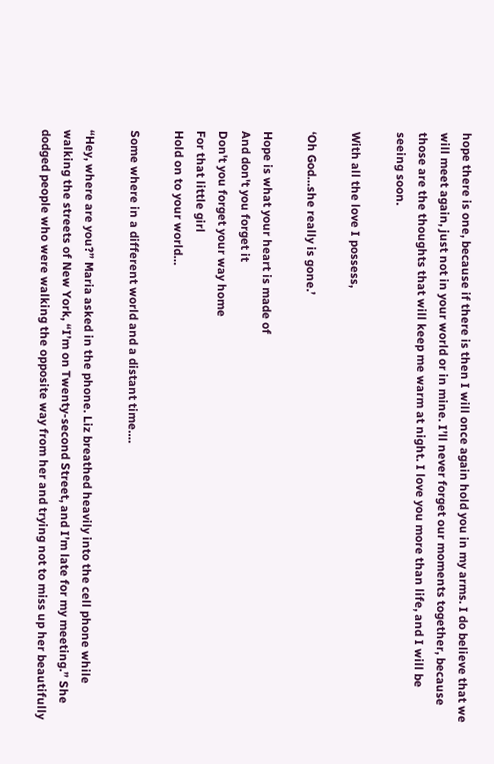hope there is one, because if there is then I will once again hold you in my arms. I do believe that we will meet again, just not in your world or in mine. I’ll never forget our moments together, because those are the thoughts that will keep me warm at night. I love you more than life, and I will be seeing soon.

With all the love I possess,

‘Oh God…she really is gone.’

Hope is what your heart is made of
And don't you forget it
Don't you forget your way home
For that little girl
Hold on to your world…

Some where in a different world and a distant time….

“Hey, where are you?” Maria asked in the phone. Liz breathed heavily into the cell phone while walking the streets of New York, “I’m on Twenty-second Street, and I’m late for my meeting.” She dodged people who were walking the opposite way from her and trying not to miss up her beautifully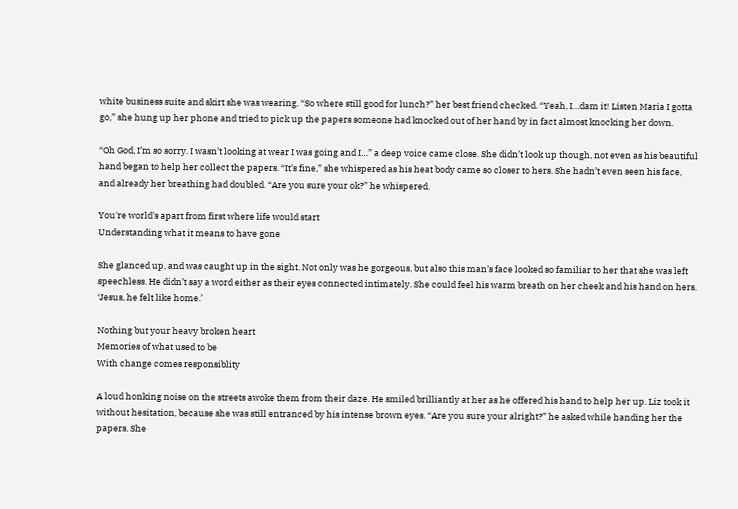white business suite and skirt she was wearing. “So where still good for lunch?” her best friend checked. “Yeah, I…dam it! Listen Maria I gotta go,” she hung up her phone and tried to pick up the papers someone had knocked out of her hand by in fact almost knocking her down.

“Oh God, I’m so sorry. I wasn’t looking at wear I was going and I…” a deep voice came close. She didn’t look up though, not even as his beautiful hand began to help her collect the papers. “It’s fine,” she whispered as his heat body came so closer to hers. She hadn’t even seen his face, and already her breathing had doubled. “Are you sure your ok?” he whispered.

You're world's apart from first where life would start
Understanding what it means to have gone

She glanced up, and was caught up in the sight. Not only was he gorgeous, but also this man’s face looked so familiar to her that she was left speechless. He didn’t say a word either as their eyes connected intimately. She could feel his warm breath on her cheek and his hand on hers. ‘Jesus, he felt like home.’

Nothing but your heavy broken heart
Memories of what used to be
With change comes responsiblity

A loud honking noise on the streets awoke them from their daze. He smiled brilliantly at her as he offered his hand to help her up. Liz took it without hesitation, because she was still entranced by his intense brown eyes. “Are you sure your alright?” he asked while handing her the papers. She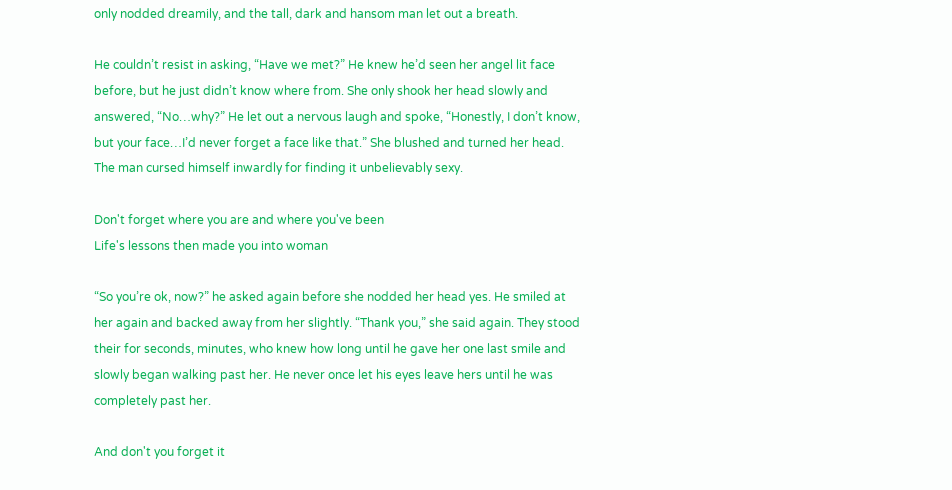only nodded dreamily, and the tall, dark and hansom man let out a breath.

He couldn’t resist in asking, “Have we met?” He knew he’d seen her angel lit face before, but he just didn’t know where from. She only shook her head slowly and answered, “No…why?” He let out a nervous laugh and spoke, “Honestly, I don’t know, but your face…I’d never forget a face like that.” She blushed and turned her head. The man cursed himself inwardly for finding it unbelievably sexy.

Don't forget where you are and where you've been
Life's lessons then made you into woman

“So you’re ok, now?” he asked again before she nodded her head yes. He smiled at her again and backed away from her slightly. “Thank you,” she said again. They stood their for seconds, minutes, who knew how long until he gave her one last smile and slowly began walking past her. He never once let his eyes leave hers until he was completely past her.

And don't you forget it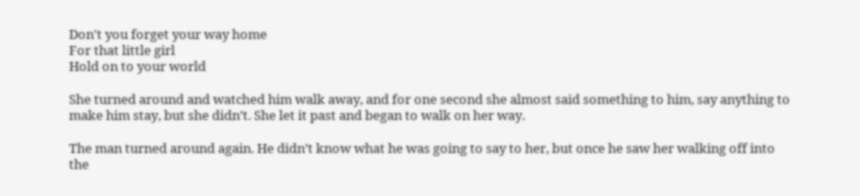Don't you forget your way home
For that little girl
Hold on to your world

She turned around and watched him walk away, and for one second she almost said something to him, say anything to make him stay, but she didn’t. She let it past and began to walk on her way.

The man turned around again. He didn’t know what he was going to say to her, but once he saw her walking off into the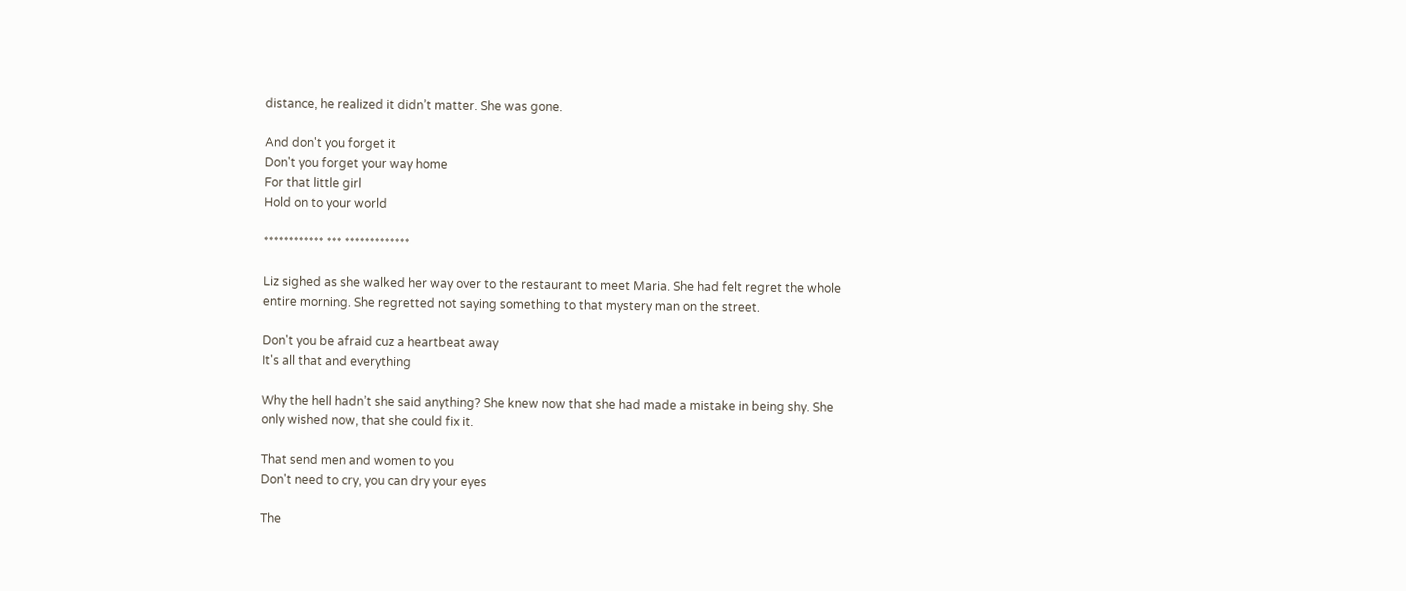distance, he realized it didn’t matter. She was gone.

And don't you forget it
Don't you forget your way home
For that little girl
Hold on to your world

************ *** *************

Liz sighed as she walked her way over to the restaurant to meet Maria. She had felt regret the whole entire morning. She regretted not saying something to that mystery man on the street.

Don't you be afraid cuz a heartbeat away
It's all that and everything

Why the hell hadn’t she said anything? She knew now that she had made a mistake in being shy. She only wished now, that she could fix it.

That send men and women to you
Don't need to cry, you can dry your eyes

The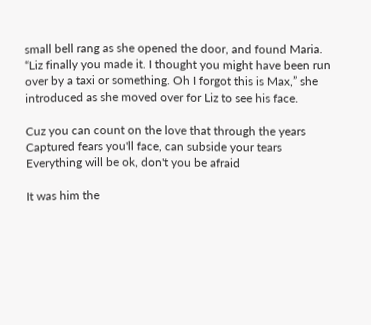small bell rang as she opened the door, and found Maria. “Liz finally you made it. I thought you might have been run over by a taxi or something. Oh I forgot this is Max,” she introduced as she moved over for Liz to see his face.

Cuz you can count on the love that through the years
Captured fears you'll face, can subside your tears
Everything will be ok, don't you be afraid

It was him the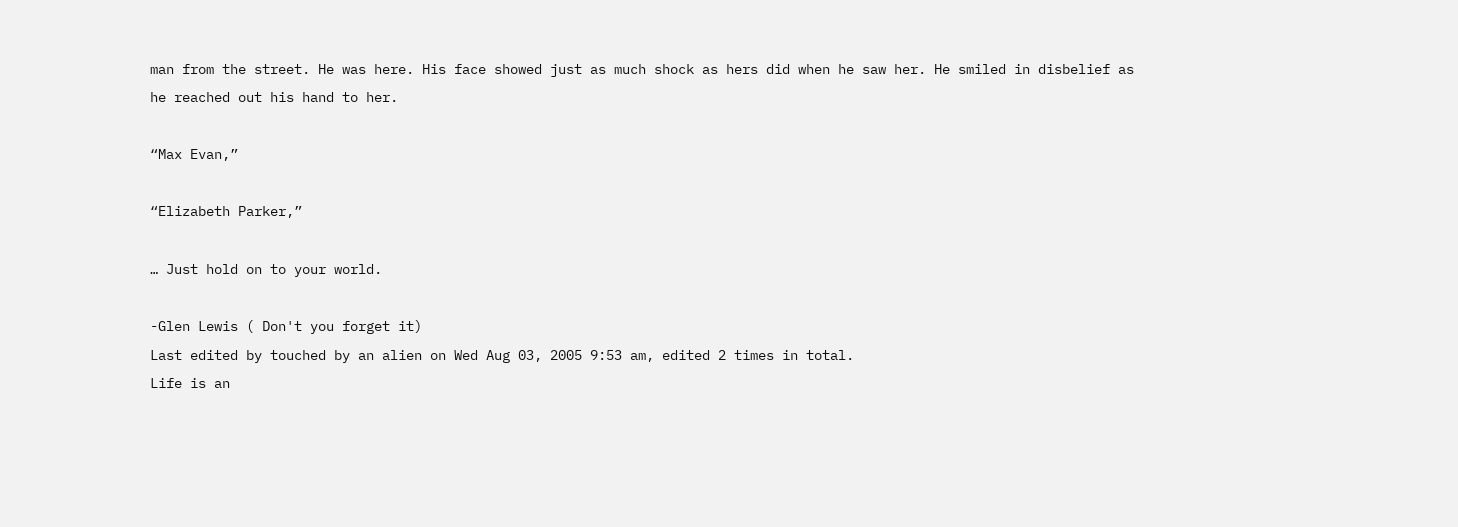man from the street. He was here. His face showed just as much shock as hers did when he saw her. He smiled in disbelief as he reached out his hand to her.

“Max Evan,”

“Elizabeth Parker,”

… Just hold on to your world.

-Glen Lewis ( Don't you forget it)
Last edited by touched by an alien on Wed Aug 03, 2005 9:53 am, edited 2 times in total.
Life is an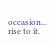occasion... rise to it.